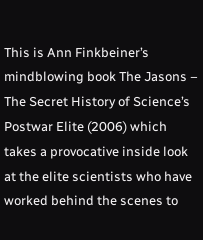This is Ann Finkbeiner’s mindblowing book The Jasons – The Secret History of Science’s Postwar Elite (2006) which takes a provocative inside look at the elite scientists who have worked behind the scenes to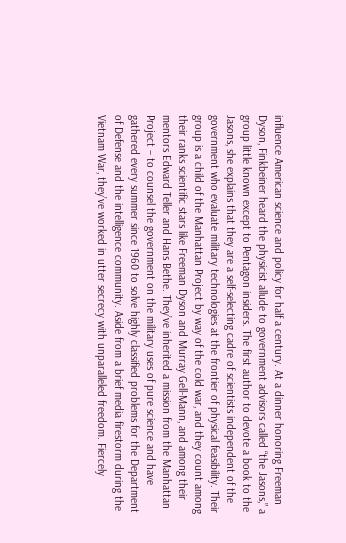influence American science and policy for half a century. At a dinner honoring Freeman Dyson, Finkbeiner heard the physicist allude to government advisors called “the Jasons,” a group little known except to Pentagon insiders. The first author to devote a book to the Jasons, she explains that they are a self-selecting cadre of scientists independent of the government who evaluate military technologies at the frontier of physical feasibility. Their group is a child of the Manhattan Project by way of the cold war, and they count among their ranks scientific stars like Freeman Dyson and Murray Gell-Mann, and among their mentors Edward Teller and Hans Bethe. They’ve inherited a mission from the Manhattan Project – to counsel the government on the military uses of pure science and have gathered every summer since 1960 to solve highly classified problems for the Department of Defense and the intelligence community. Aside from a brief media firestorm during the Vietnam War, they’ve worked in utter secrecy with unparalleled freedom. Fiercely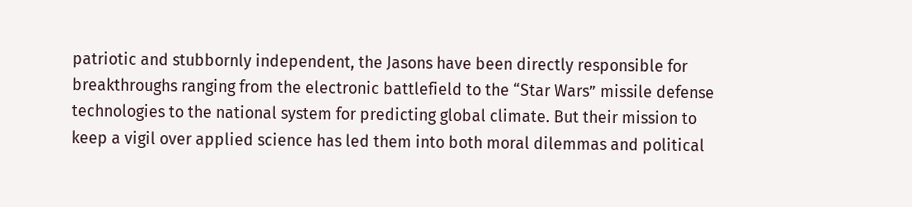patriotic and stubbornly independent, the Jasons have been directly responsible for breakthroughs ranging from the electronic battlefield to the “Star Wars” missile defense technologies to the national system for predicting global climate. But their mission to keep a vigil over applied science has led them into both moral dilemmas and political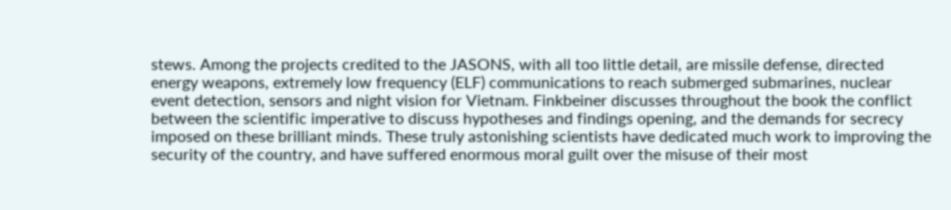stews. Among the projects credited to the JASONS, with all too little detail, are missile defense, directed energy weapons, extremely low frequency (ELF) communications to reach submerged submarines, nuclear event detection, sensors and night vision for Vietnam. Finkbeiner discusses throughout the book the conflict between the scientific imperative to discuss hypotheses and findings opening, and the demands for secrecy imposed on these brilliant minds. These truly astonishing scientists have dedicated much work to improving the security of the country, and have suffered enormous moral guilt over the misuse of their most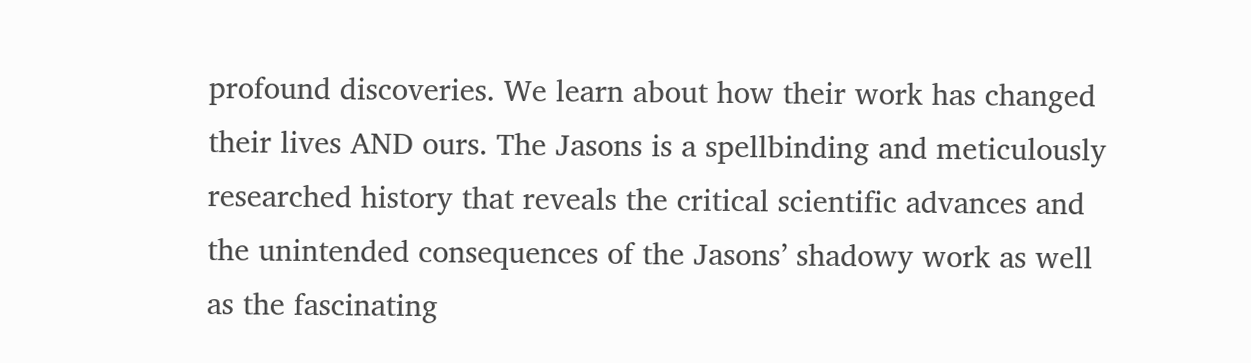profound discoveries. We learn about how their work has changed their lives AND ours. The Jasons is a spellbinding and meticulously researched history that reveals the critical scientific advances and the unintended consequences of the Jasons’ shadowy work as well as the fascinating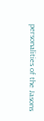personalities of the Jasons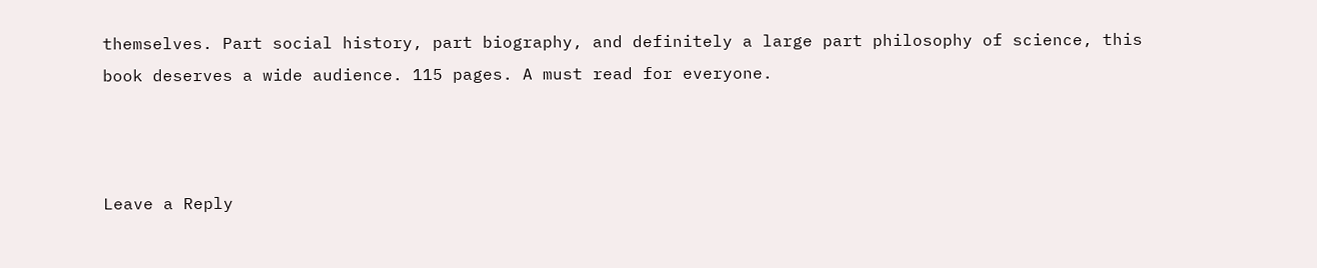themselves. Part social history, part biography, and definitely a large part philosophy of science, this book deserves a wide audience. 115 pages. A must read for everyone.



Leave a Reply